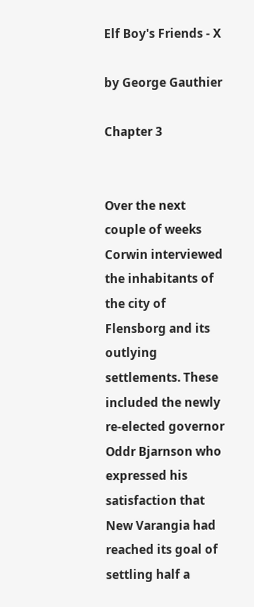Elf Boy's Friends - X

by George Gauthier

Chapter 3


Over the next couple of weeks Corwin interviewed the inhabitants of the city of Flensborg and its outlying settlements. These included the newly re-elected governor Oddr Bjarnson who expressed his satisfaction that New Varangia had reached its goal of settling half a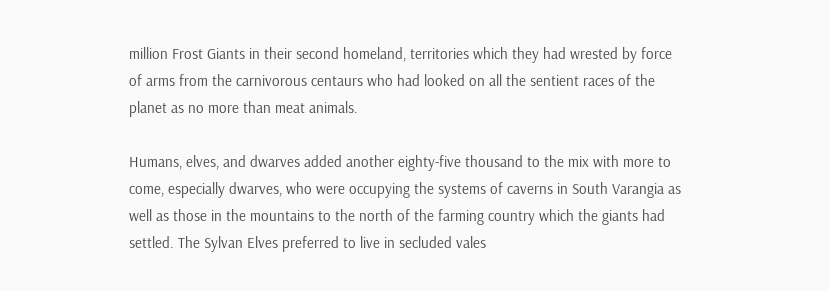million Frost Giants in their second homeland, territories which they had wrested by force of arms from the carnivorous centaurs who had looked on all the sentient races of the planet as no more than meat animals.

Humans, elves, and dwarves added another eighty-five thousand to the mix with more to come, especially dwarves, who were occupying the systems of caverns in South Varangia as well as those in the mountains to the north of the farming country which the giants had settled. The Sylvan Elves preferred to live in secluded vales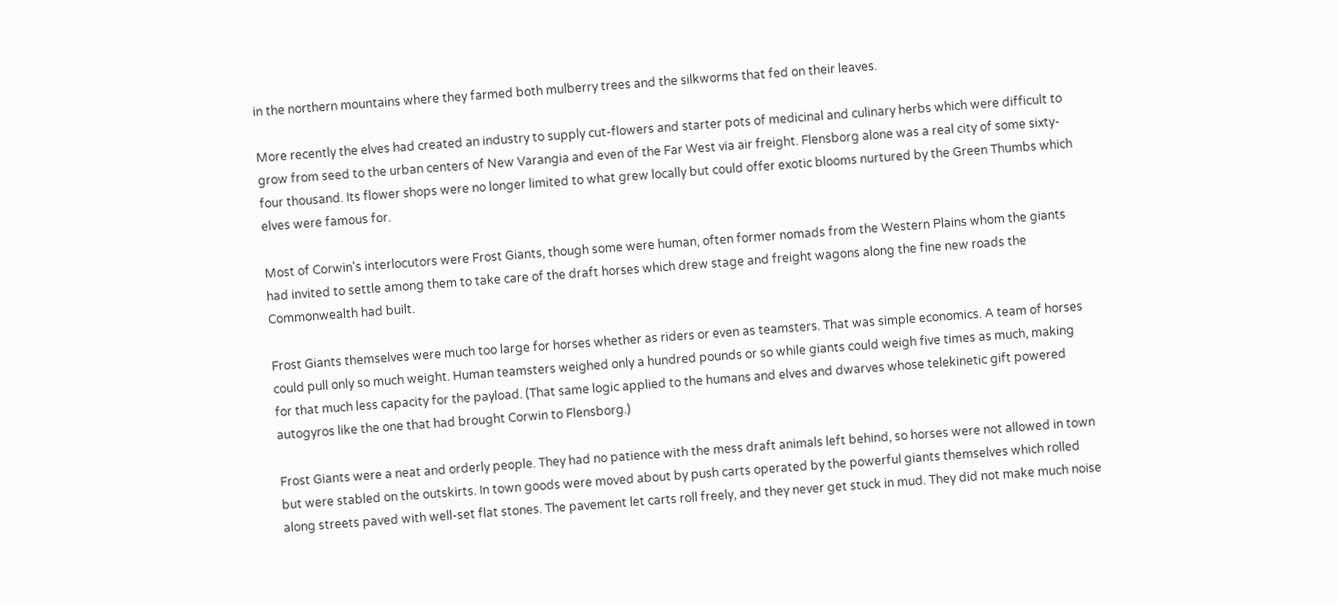in the northern mountains where they farmed both mulberry trees and the silkworms that fed on their leaves.

More recently the elves had created an industry to supply cut-flowers and starter pots of medicinal and culinary herbs which were difficult to grow from seed to the urban centers of New Varangia and even of the Far West via air freight. Flensborg alone was a real city of some sixty-four thousand. Its flower shops were no longer limited to what grew locally but could offer exotic blooms nurtured by the Green Thumbs which elves were famous for.

Most of Corwin's interlocutors were Frost Giants, though some were human, often former nomads from the Western Plains whom the giants had invited to settle among them to take care of the draft horses which drew stage and freight wagons along the fine new roads the Commonwealth had built.

Frost Giants themselves were much too large for horses whether as riders or even as teamsters. That was simple economics. A team of horses could pull only so much weight. Human teamsters weighed only a hundred pounds or so while giants could weigh five times as much, making for that much less capacity for the payload. (That same logic applied to the humans and elves and dwarves whose telekinetic gift powered autogyros like the one that had brought Corwin to Flensborg.)

Frost Giants were a neat and orderly people. They had no patience with the mess draft animals left behind, so horses were not allowed in town but were stabled on the outskirts. In town goods were moved about by push carts operated by the powerful giants themselves which rolled along streets paved with well-set flat stones. The pavement let carts roll freely, and they never get stuck in mud. They did not make much noise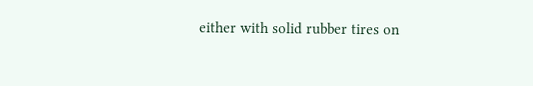either with solid rubber tires on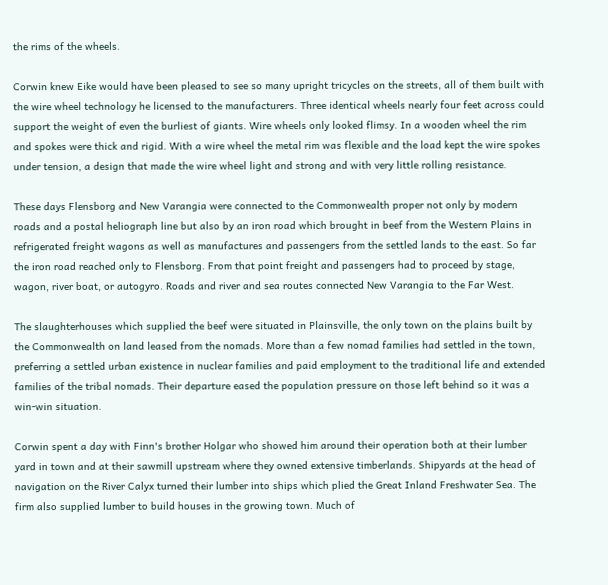the rims of the wheels.

Corwin knew Eike would have been pleased to see so many upright tricycles on the streets, all of them built with the wire wheel technology he licensed to the manufacturers. Three identical wheels nearly four feet across could support the weight of even the burliest of giants. Wire wheels only looked flimsy. In a wooden wheel the rim and spokes were thick and rigid. With a wire wheel the metal rim was flexible and the load kept the wire spokes under tension, a design that made the wire wheel light and strong and with very little rolling resistance.

These days Flensborg and New Varangia were connected to the Commonwealth proper not only by modern roads and a postal heliograph line but also by an iron road which brought in beef from the Western Plains in refrigerated freight wagons as well as manufactures and passengers from the settled lands to the east. So far the iron road reached only to Flensborg. From that point freight and passengers had to proceed by stage, wagon, river boat, or autogyro. Roads and river and sea routes connected New Varangia to the Far West.

The slaughterhouses which supplied the beef were situated in Plainsville, the only town on the plains built by the Commonwealth on land leased from the nomads. More than a few nomad families had settled in the town, preferring a settled urban existence in nuclear families and paid employment to the traditional life and extended families of the tribal nomads. Their departure eased the population pressure on those left behind so it was a win-win situation.

Corwin spent a day with Finn's brother Holgar who showed him around their operation both at their lumber yard in town and at their sawmill upstream where they owned extensive timberlands. Shipyards at the head of navigation on the River Calyx turned their lumber into ships which plied the Great Inland Freshwater Sea. The firm also supplied lumber to build houses in the growing town. Much of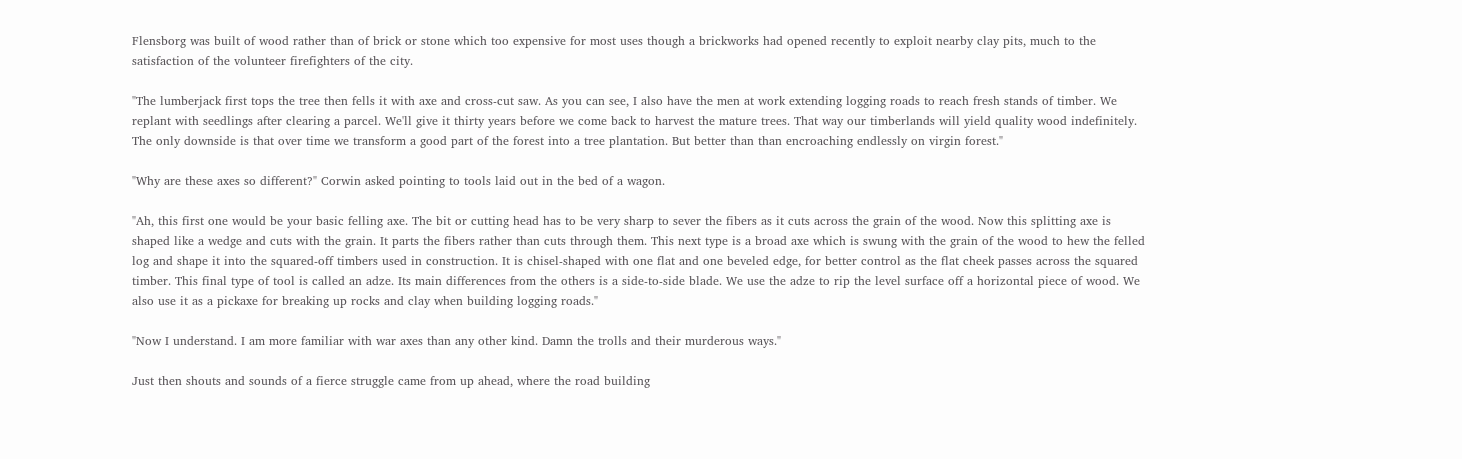Flensborg was built of wood rather than of brick or stone which too expensive for most uses though a brickworks had opened recently to exploit nearby clay pits, much to the satisfaction of the volunteer firefighters of the city.

"The lumberjack first tops the tree then fells it with axe and cross-cut saw. As you can see, I also have the men at work extending logging roads to reach fresh stands of timber. We replant with seedlings after clearing a parcel. We'll give it thirty years before we come back to harvest the mature trees. That way our timberlands will yield quality wood indefinitely. The only downside is that over time we transform a good part of the forest into a tree plantation. But better than than encroaching endlessly on virgin forest."

"Why are these axes so different?" Corwin asked pointing to tools laid out in the bed of a wagon.

"Ah, this first one would be your basic felling axe. The bit or cutting head has to be very sharp to sever the fibers as it cuts across the grain of the wood. Now this splitting axe is shaped like a wedge and cuts with the grain. It parts the fibers rather than cuts through them. This next type is a broad axe which is swung with the grain of the wood to hew the felled log and shape it into the squared-off timbers used in construction. It is chisel-shaped with one flat and one beveled edge, for better control as the flat cheek passes across the squared timber. This final type of tool is called an adze. Its main differences from the others is a side-to-side blade. We use the adze to rip the level surface off a horizontal piece of wood. We also use it as a pickaxe for breaking up rocks and clay when building logging roads."

"Now I understand. I am more familiar with war axes than any other kind. Damn the trolls and their murderous ways."

Just then shouts and sounds of a fierce struggle came from up ahead, where the road building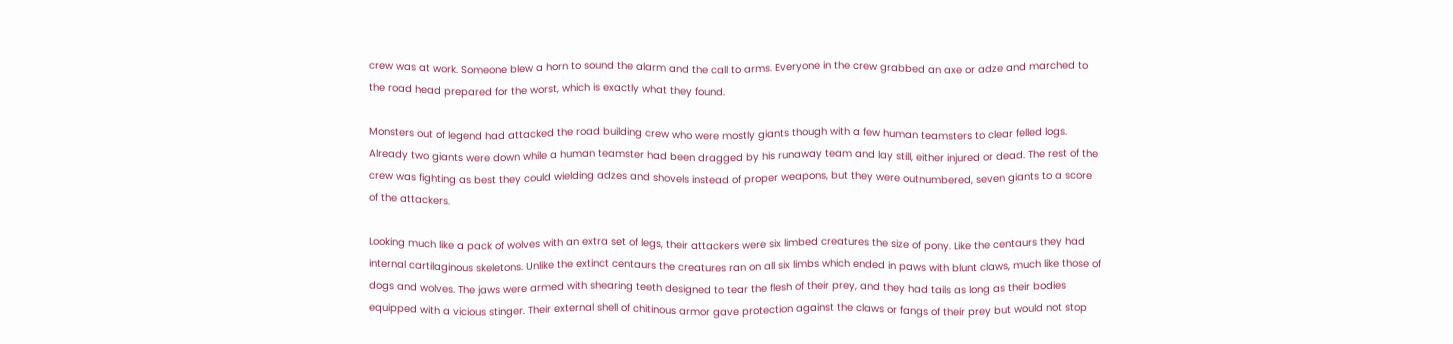crew was at work. Someone blew a horn to sound the alarm and the call to arms. Everyone in the crew grabbed an axe or adze and marched to the road head prepared for the worst, which is exactly what they found.

Monsters out of legend had attacked the road building crew who were mostly giants though with a few human teamsters to clear felled logs. Already two giants were down while a human teamster had been dragged by his runaway team and lay still, either injured or dead. The rest of the crew was fighting as best they could wielding adzes and shovels instead of proper weapons, but they were outnumbered, seven giants to a score of the attackers.

Looking much like a pack of wolves with an extra set of legs, their attackers were six limbed creatures the size of pony. Like the centaurs they had internal cartilaginous skeletons. Unlike the extinct centaurs the creatures ran on all six limbs which ended in paws with blunt claws, much like those of dogs and wolves. The jaws were armed with shearing teeth designed to tear the flesh of their prey, and they had tails as long as their bodies equipped with a vicious stinger. Their external shell of chitinous armor gave protection against the claws or fangs of their prey but would not stop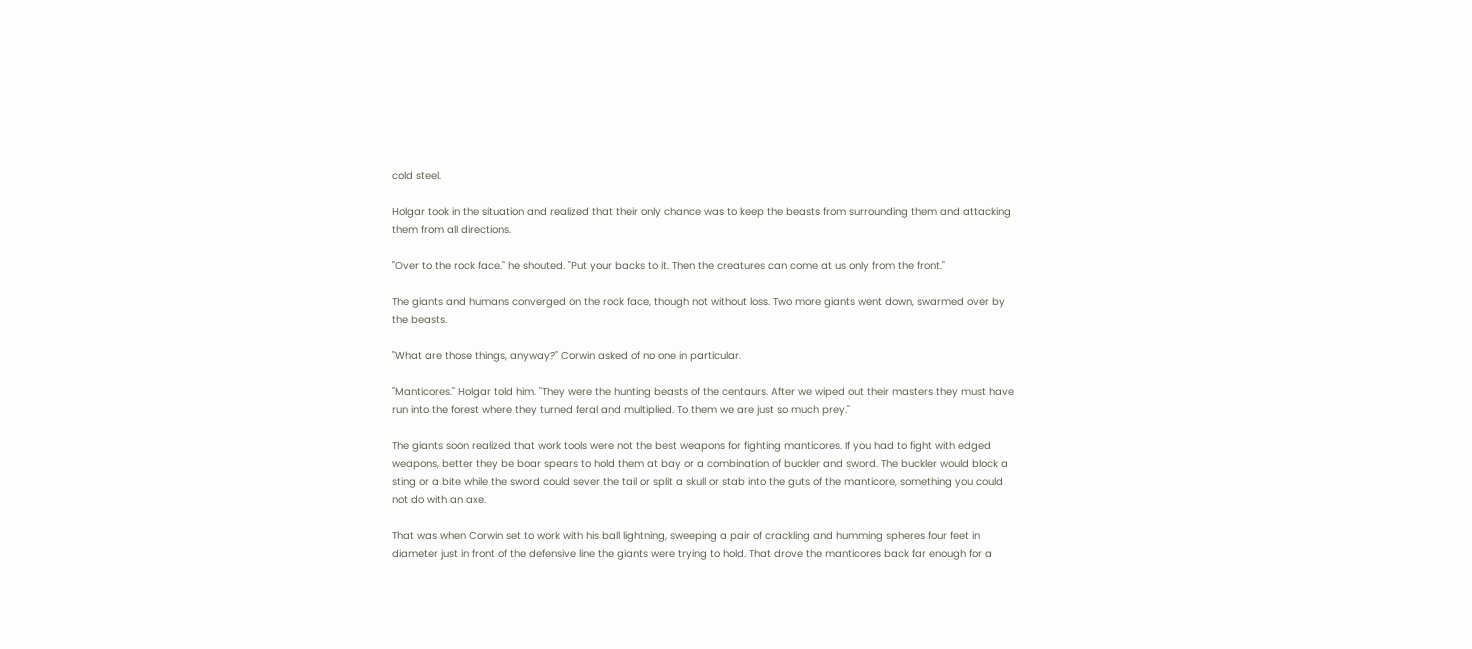cold steel.

Holgar took in the situation and realized that their only chance was to keep the beasts from surrounding them and attacking them from all directions.

"Over to the rock face." he shouted. "Put your backs to it. Then the creatures can come at us only from the front."

The giants and humans converged on the rock face, though not without loss. Two more giants went down, swarmed over by the beasts.

"What are those things, anyway?" Corwin asked of no one in particular.

"Manticores." Holgar told him. "They were the hunting beasts of the centaurs. After we wiped out their masters they must have run into the forest where they turned feral and multiplied. To them we are just so much prey."

The giants soon realized that work tools were not the best weapons for fighting manticores. If you had to fight with edged weapons, better they be boar spears to hold them at bay or a combination of buckler and sword. The buckler would block a sting or a bite while the sword could sever the tail or split a skull or stab into the guts of the manticore, something you could not do with an axe.

That was when Corwin set to work with his ball lightning, sweeping a pair of crackling and humming spheres four feet in diameter just in front of the defensive line the giants were trying to hold. That drove the manticores back far enough for a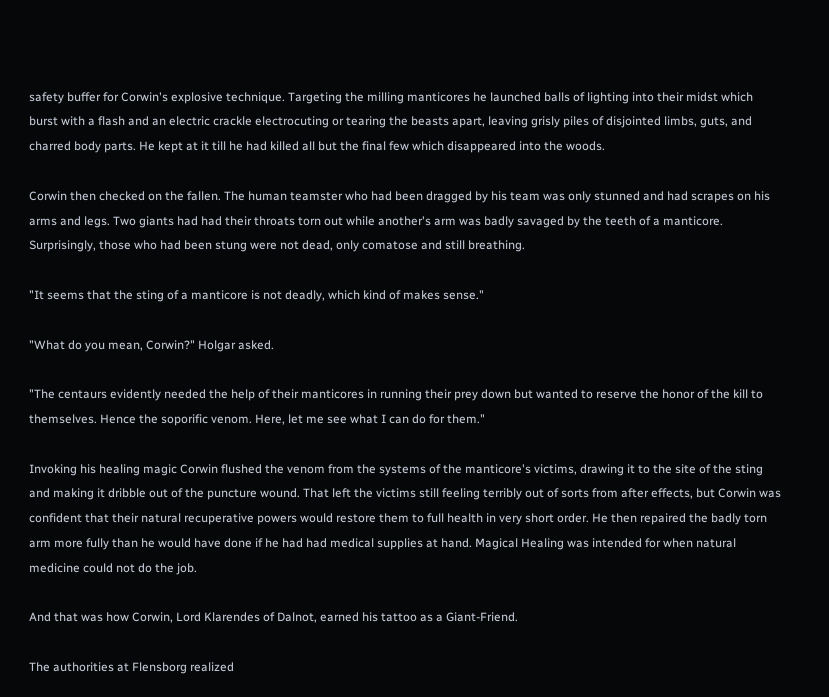safety buffer for Corwin's explosive technique. Targeting the milling manticores he launched balls of lighting into their midst which burst with a flash and an electric crackle electrocuting or tearing the beasts apart, leaving grisly piles of disjointed limbs, guts, and charred body parts. He kept at it till he had killed all but the final few which disappeared into the woods.

Corwin then checked on the fallen. The human teamster who had been dragged by his team was only stunned and had scrapes on his arms and legs. Two giants had had their throats torn out while another's arm was badly savaged by the teeth of a manticore. Surprisingly, those who had been stung were not dead, only comatose and still breathing.

"It seems that the sting of a manticore is not deadly, which kind of makes sense."

"What do you mean, Corwin?" Holgar asked.

"The centaurs evidently needed the help of their manticores in running their prey down but wanted to reserve the honor of the kill to themselves. Hence the soporific venom. Here, let me see what I can do for them."

Invoking his healing magic Corwin flushed the venom from the systems of the manticore's victims, drawing it to the site of the sting and making it dribble out of the puncture wound. That left the victims still feeling terribly out of sorts from after effects, but Corwin was confident that their natural recuperative powers would restore them to full health in very short order. He then repaired the badly torn arm more fully than he would have done if he had had medical supplies at hand. Magical Healing was intended for when natural medicine could not do the job.

And that was how Corwin, Lord Klarendes of Dalnot, earned his tattoo as a Giant-Friend.

The authorities at Flensborg realized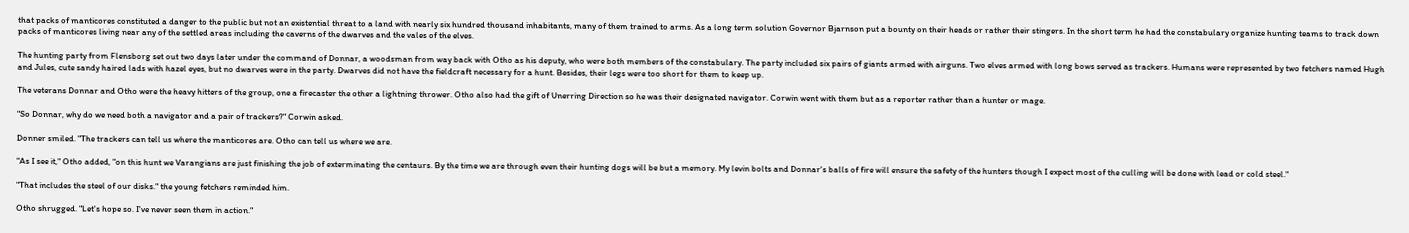that packs of manticores constituted a danger to the public but not an existential threat to a land with nearly six hundred thousand inhabitants, many of them trained to arms. As a long term solution Governor Bjarnson put a bounty on their heads or rather their stingers. In the short term he had the constabulary organize hunting teams to track down packs of manticores living near any of the settled areas including the caverns of the dwarves and the vales of the elves.

The hunting party from Flensborg set out two days later under the command of Donnar, a woodsman from way back with Otho as his deputy, who were both members of the constabulary. The party included six pairs of giants armed with airguns. Two elves armed with long bows served as trackers. Humans were represented by two fetchers named Hugh and Jules, cute sandy haired lads with hazel eyes, but no dwarves were in the party. Dwarves did not have the fieldcraft necessary for a hunt. Besides, their legs were too short for them to keep up.

The veterans Donnar and Otho were the heavy hitters of the group, one a firecaster the other a lightning thrower. Otho also had the gift of Unerring Direction so he was their designated navigator. Corwin went with them but as a reporter rather than a hunter or mage.

"So Donnar, why do we need both a navigator and a pair of trackers?" Corwin asked.

Donner smiled. "The trackers can tell us where the manticores are. Otho can tell us where we are.

"As I see it," Otho added, "on this hunt we Varangians are just finishing the job of exterminating the centaurs. By the time we are through even their hunting dogs will be but a memory. My levin bolts and Donnar's balls of fire will ensure the safety of the hunters though I expect most of the culling will be done with lead or cold steel."

"That includes the steel of our disks." the young fetchers reminded him.

Otho shrugged. "Let's hope so. I've never seen them in action."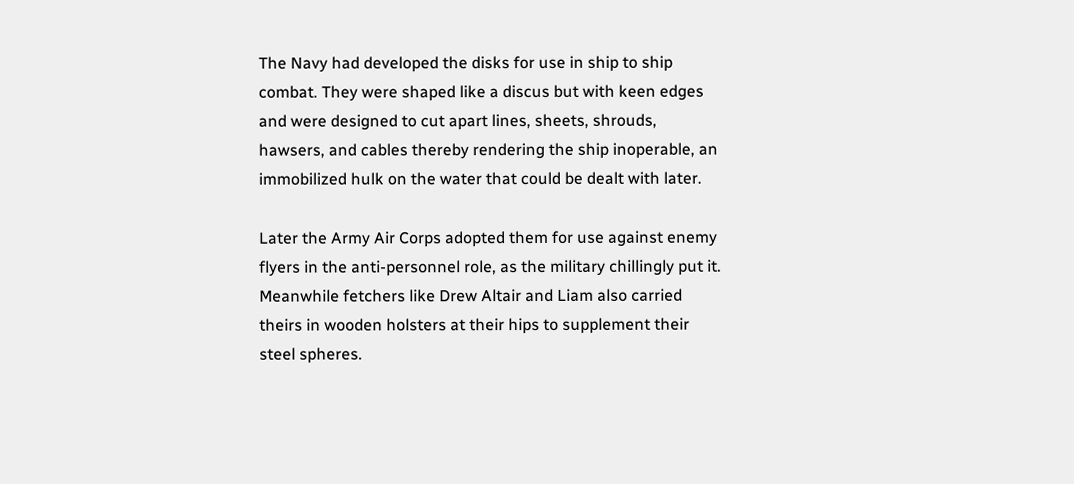The Navy had developed the disks for use in ship to ship combat. They were shaped like a discus but with keen edges and were designed to cut apart lines, sheets, shrouds, hawsers, and cables thereby rendering the ship inoperable, an immobilized hulk on the water that could be dealt with later.

Later the Army Air Corps adopted them for use against enemy flyers in the anti-personnel role, as the military chillingly put it. Meanwhile fetchers like Drew Altair and Liam also carried theirs in wooden holsters at their hips to supplement their steel spheres.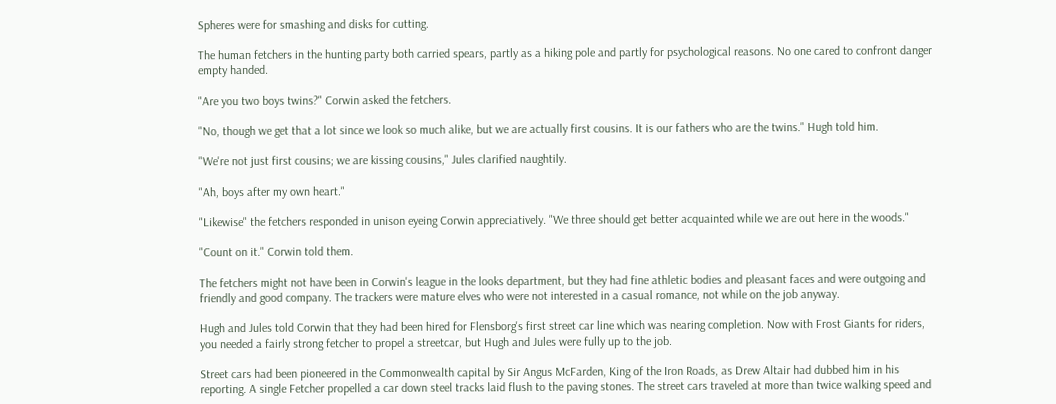Spheres were for smashing and disks for cutting.

The human fetchers in the hunting party both carried spears, partly as a hiking pole and partly for psychological reasons. No one cared to confront danger empty handed.

"Are you two boys twins?" Corwin asked the fetchers.

"No, though we get that a lot since we look so much alike, but we are actually first cousins. It is our fathers who are the twins." Hugh told him.

"We're not just first cousins; we are kissing cousins," Jules clarified naughtily.

"Ah, boys after my own heart."

"Likewise" the fetchers responded in unison eyeing Corwin appreciatively. "We three should get better acquainted while we are out here in the woods."

"Count on it." Corwin told them.

The fetchers might not have been in Corwin's league in the looks department, but they had fine athletic bodies and pleasant faces and were outgoing and friendly and good company. The trackers were mature elves who were not interested in a casual romance, not while on the job anyway.

Hugh and Jules told Corwin that they had been hired for Flensborg's first street car line which was nearing completion. Now with Frost Giants for riders, you needed a fairly strong fetcher to propel a streetcar, but Hugh and Jules were fully up to the job.

Street cars had been pioneered in the Commonwealth capital by Sir Angus McFarden, King of the Iron Roads, as Drew Altair had dubbed him in his reporting. A single Fetcher propelled a car down steel tracks laid flush to the paving stones. The street cars traveled at more than twice walking speed and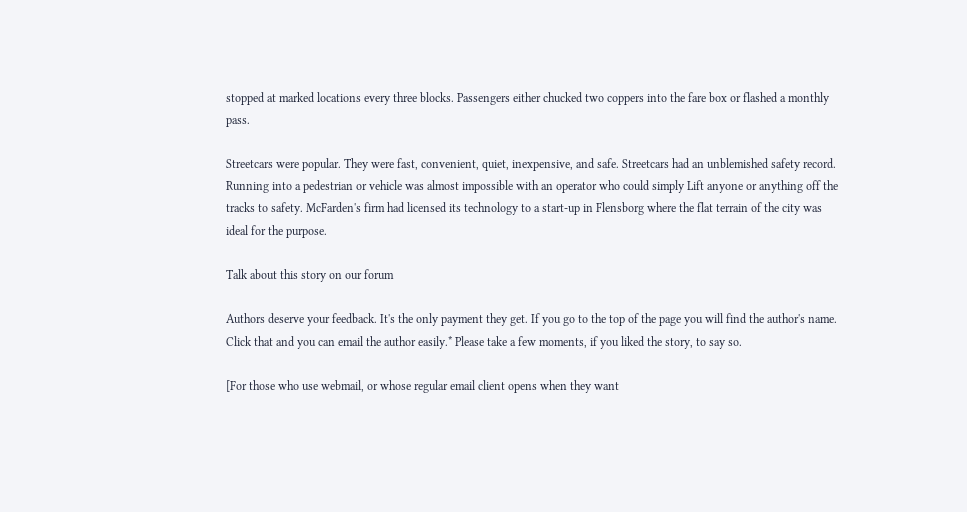stopped at marked locations every three blocks. Passengers either chucked two coppers into the fare box or flashed a monthly pass.

Streetcars were popular. They were fast, convenient, quiet, inexpensive, and safe. Streetcars had an unblemished safety record. Running into a pedestrian or vehicle was almost impossible with an operator who could simply Lift anyone or anything off the tracks to safety. McFarden's firm had licensed its technology to a start-up in Flensborg where the flat terrain of the city was ideal for the purpose.

Talk about this story on our forum

Authors deserve your feedback. It's the only payment they get. If you go to the top of the page you will find the author's name. Click that and you can email the author easily.* Please take a few moments, if you liked the story, to say so.

[For those who use webmail, or whose regular email client opens when they want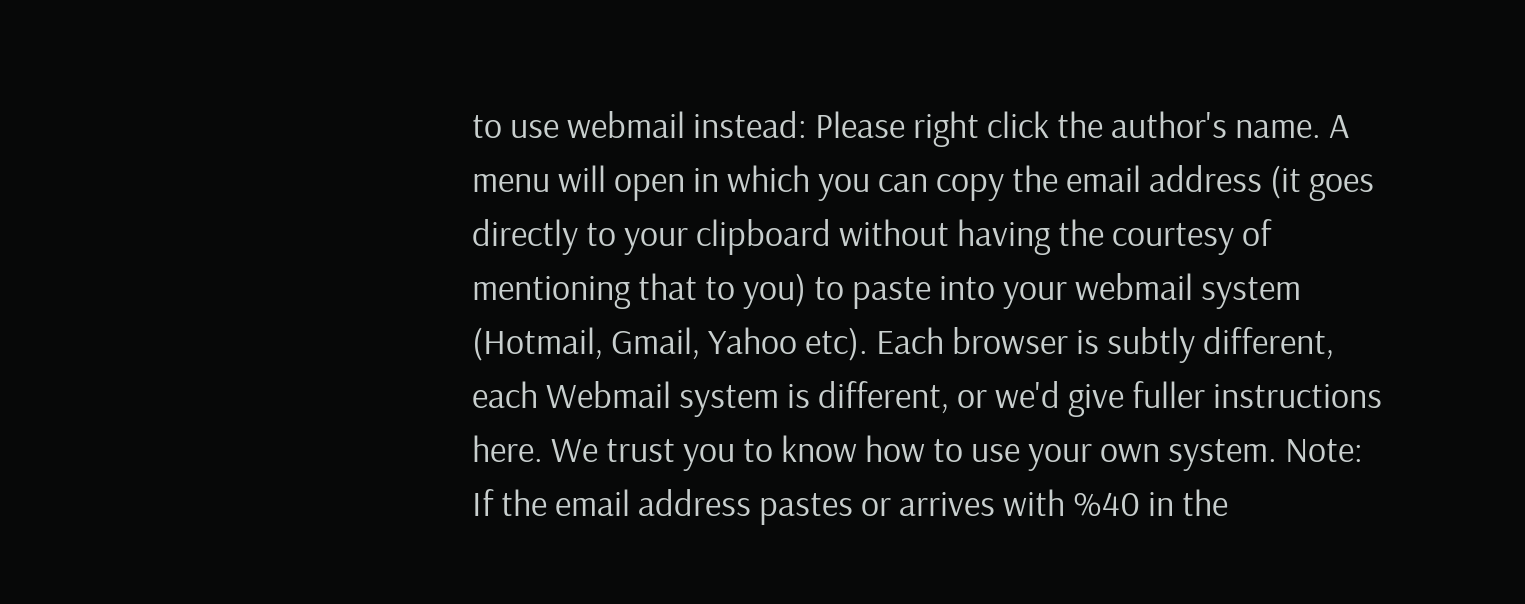to use webmail instead: Please right click the author's name. A menu will open in which you can copy the email address (it goes directly to your clipboard without having the courtesy of mentioning that to you) to paste into your webmail system (Hotmail, Gmail, Yahoo etc). Each browser is subtly different, each Webmail system is different, or we'd give fuller instructions here. We trust you to know how to use your own system. Note: If the email address pastes or arrives with %40 in the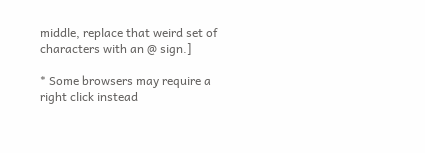middle, replace that weird set of characters with an @ sign.]

* Some browsers may require a right click instead